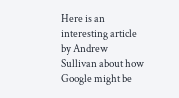Here is an interesting article by Andrew Sullivan about how Google might be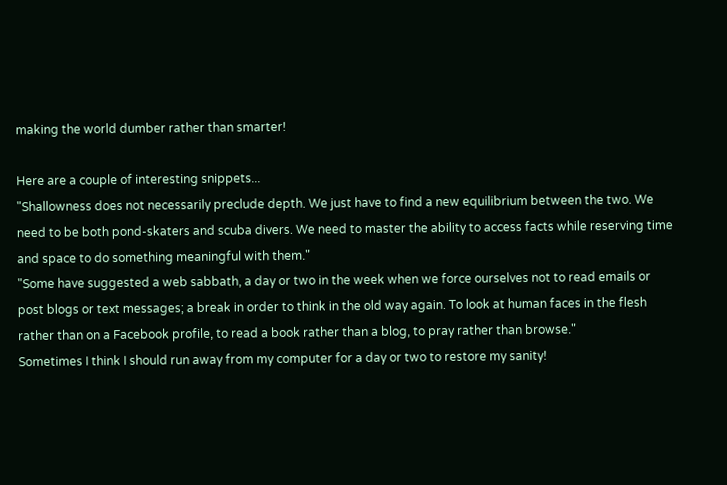making the world dumber rather than smarter!

Here are a couple of interesting snippets...
"Shallowness does not necessarily preclude depth. We just have to find a new equilibrium between the two. We need to be both pond-skaters and scuba divers. We need to master the ability to access facts while reserving time and space to do something meaningful with them."
"Some have suggested a web sabbath, a day or two in the week when we force ourselves not to read emails or post blogs or text messages; a break in order to think in the old way again. To look at human faces in the flesh rather than on a Facebook profile, to read a book rather than a blog, to pray rather than browse."
Sometimes I think I should run away from my computer for a day or two to restore my sanity!